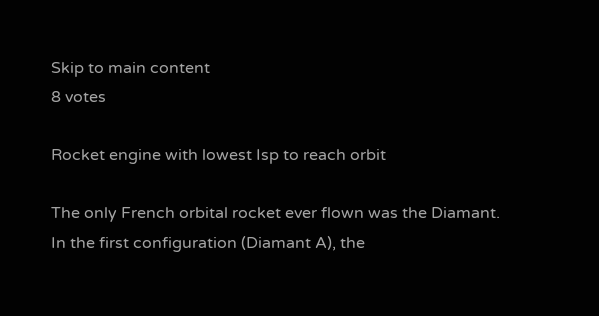Skip to main content
8 votes

Rocket engine with lowest Isp to reach orbit

The only French orbital rocket ever flown was the Diamant. In the first configuration (Diamant A), the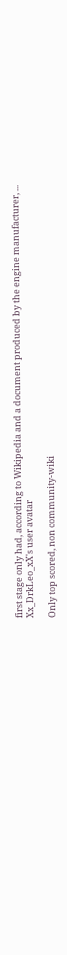first stage only had, according to Wikipedia and a document produced by the engine manufacturer, ...
Xx_DrkLeo_xX's user avatar

Only top scored, non community-wiki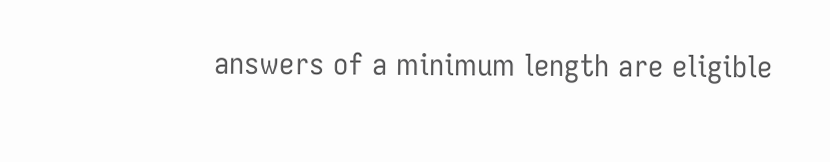answers of a minimum length are eligible